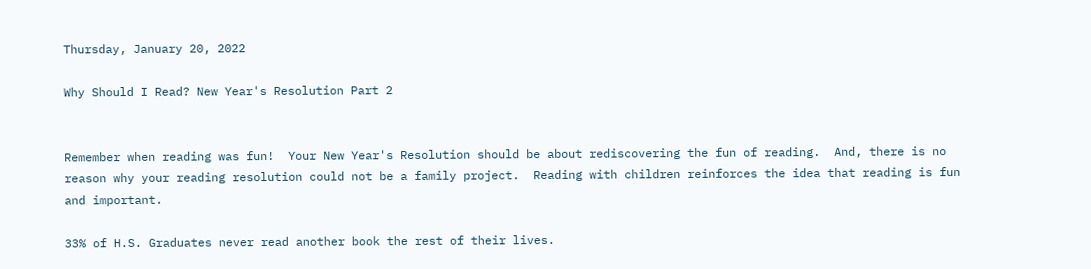Thursday, January 20, 2022

Why Should I Read? New Year's Resolution Part 2


Remember when reading was fun!  Your New Year's Resolution should be about rediscovering the fun of reading.  And, there is no reason why your reading resolution could not be a family project.  Reading with children reinforces the idea that reading is fun and important.

33% of H.S. Graduates never read another book the rest of their lives.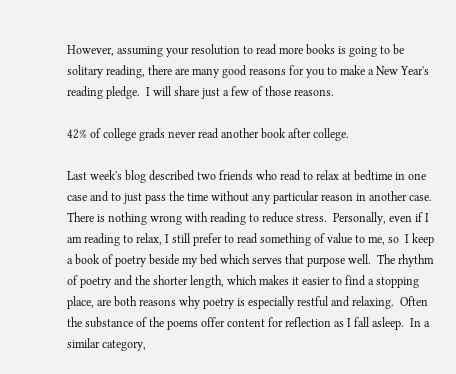However, assuming your resolution to read more books is going to be solitary reading, there are many good reasons for you to make a New Year's reading pledge.  I will share just a few of those reasons.

42% of college grads never read another book after college.

Last week's blog described two friends who read to relax at bedtime in one case and to just pass the time without any particular reason in another case.  There is nothing wrong with reading to reduce stress.  Personally, even if I am reading to relax, I still prefer to read something of value to me, so  I keep a book of poetry beside my bed which serves that purpose well.  The rhythm of poetry and the shorter length, which makes it easier to find a stopping place, are both reasons why poetry is especially restful and relaxing.  Often the substance of the poems offer content for reflection as I fall asleep.  In a similar category,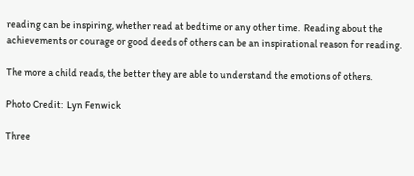reading can be inspiring, whether read at bedtime or any other time.  Reading about the achievements or courage or good deeds of others can be an inspirational reason for reading.

The more a child reads, the better they are able to understand the emotions of others.

Photo Credit:  Lyn Fenwick

Three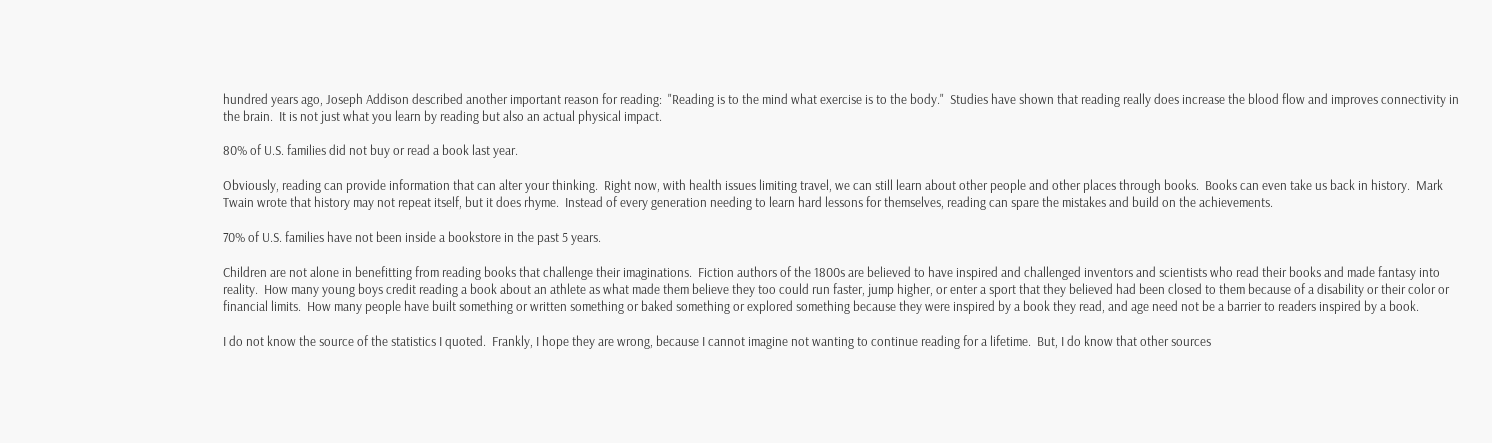hundred years ago, Joseph Addison described another important reason for reading:  "Reading is to the mind what exercise is to the body."  Studies have shown that reading really does increase the blood flow and improves connectivity in the brain.  It is not just what you learn by reading but also an actual physical impact.

80% of U.S. families did not buy or read a book last year.

Obviously, reading can provide information that can alter your thinking.  Right now, with health issues limiting travel, we can still learn about other people and other places through books.  Books can even take us back in history.  Mark Twain wrote that history may not repeat itself, but it does rhyme.  Instead of every generation needing to learn hard lessons for themselves, reading can spare the mistakes and build on the achievements.

70% of U.S. families have not been inside a bookstore in the past 5 years.

Children are not alone in benefitting from reading books that challenge their imaginations.  Fiction authors of the 1800s are believed to have inspired and challenged inventors and scientists who read their books and made fantasy into reality.  How many young boys credit reading a book about an athlete as what made them believe they too could run faster, jump higher, or enter a sport that they believed had been closed to them because of a disability or their color or financial limits.  How many people have built something or written something or baked something or explored something because they were inspired by a book they read, and age need not be a barrier to readers inspired by a book.

I do not know the source of the statistics I quoted.  Frankly, I hope they are wrong, because I cannot imagine not wanting to continue reading for a lifetime.  But, I do know that other sources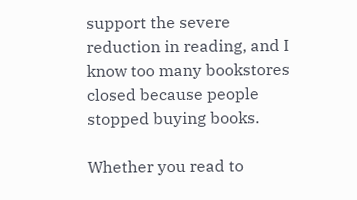support the severe reduction in reading, and I know too many bookstores closed because people stopped buying books.

Whether you read to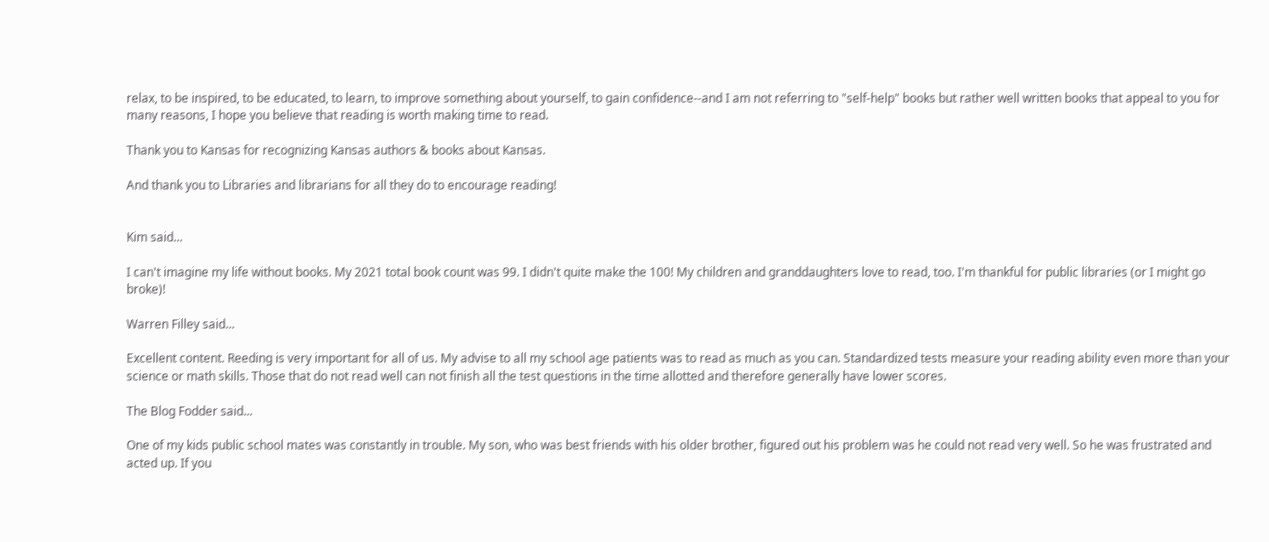relax, to be inspired, to be educated, to learn, to improve something about yourself, to gain confidence--and I am not referring to "self-help" books but rather well written books that appeal to you for many reasons, I hope you believe that reading is worth making time to read.

Thank you to Kansas for recognizing Kansas authors & books about Kansas.

And thank you to Libraries and librarians for all they do to encourage reading!


Kim said...

I can't imagine my life without books. My 2021 total book count was 99. I didn't quite make the 100! My children and granddaughters love to read, too. I'm thankful for public libraries (or I might go broke)!

Warren Filley said...

Excellent content. Reeding is very important for all of us. My advise to all my school age patients was to read as much as you can. Standardized tests measure your reading ability even more than your science or math skills. Those that do not read well can not finish all the test questions in the time allotted and therefore generally have lower scores.

The Blog Fodder said...

One of my kids public school mates was constantly in trouble. My son, who was best friends with his older brother, figured out his problem was he could not read very well. So he was frustrated and acted up. If you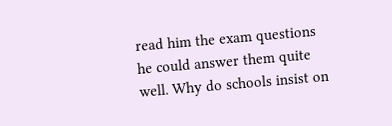read him the exam questions he could answer them quite well. Why do schools insist on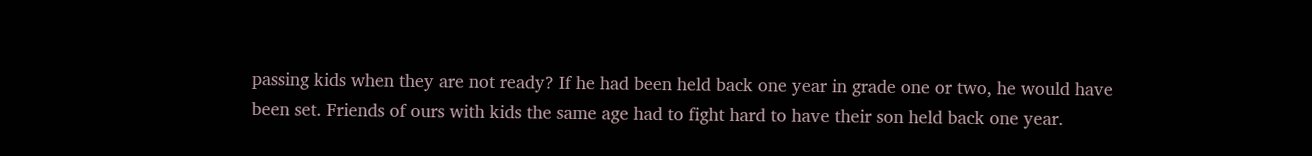passing kids when they are not ready? If he had been held back one year in grade one or two, he would have been set. Friends of ours with kids the same age had to fight hard to have their son held back one year.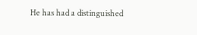He has had a distinguished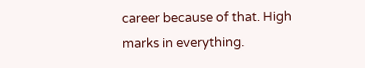career because of that. High marks in everything.